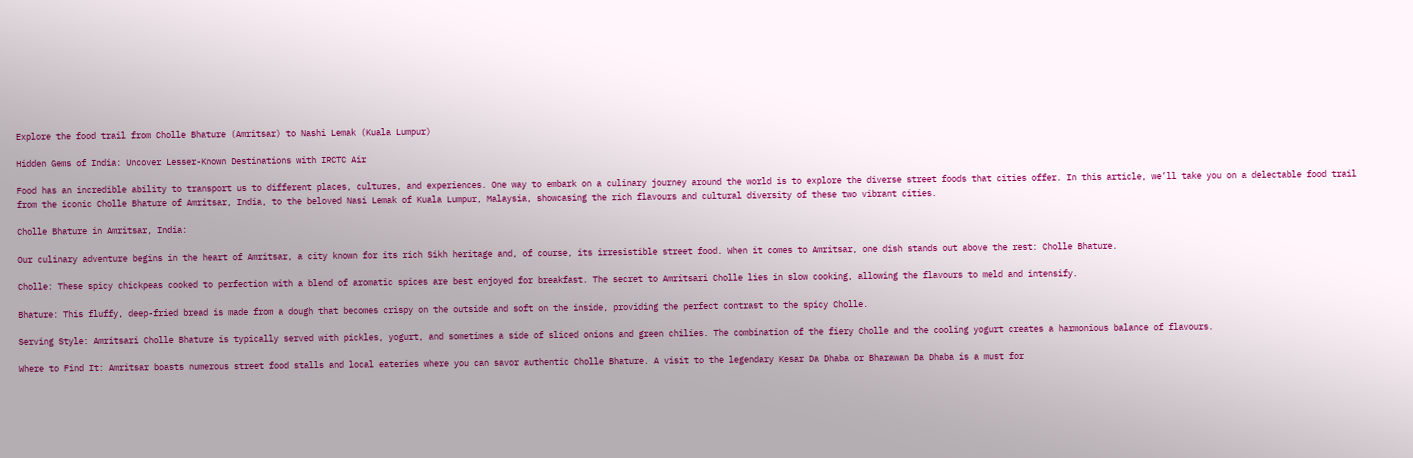Explore the food trail from Cholle Bhature (Amritsar) to Nashi Lemak (Kuala Lumpur)

Hidden Gems of India: Uncover Lesser-Known Destinations with IRCTC Air

Food has an incredible ability to transport us to different places, cultures, and experiences. One way to embark on a culinary journey around the world is to explore the diverse street foods that cities offer. In this article, we’ll take you on a delectable food trail from the iconic Cholle Bhature of Amritsar, India, to the beloved Nasi Lemak of Kuala Lumpur, Malaysia, showcasing the rich flavours and cultural diversity of these two vibrant cities.

Cholle Bhature in Amritsar, India:

Our culinary adventure begins in the heart of Amritsar, a city known for its rich Sikh heritage and, of course, its irresistible street food. When it comes to Amritsar, one dish stands out above the rest: Cholle Bhature.

Cholle: These spicy chickpeas cooked to perfection with a blend of aromatic spices are best enjoyed for breakfast. The secret to Amritsari Cholle lies in slow cooking, allowing the flavours to meld and intensify.

Bhature: This fluffy, deep-fried bread is made from a dough that becomes crispy on the outside and soft on the inside, providing the perfect contrast to the spicy Cholle.

Serving Style: Amritsari Cholle Bhature is typically served with pickles, yogurt, and sometimes a side of sliced onions and green chilies. The combination of the fiery Cholle and the cooling yogurt creates a harmonious balance of flavours.

Where to Find It: Amritsar boasts numerous street food stalls and local eateries where you can savor authentic Cholle Bhature. A visit to the legendary Kesar Da Dhaba or Bharawan Da Dhaba is a must for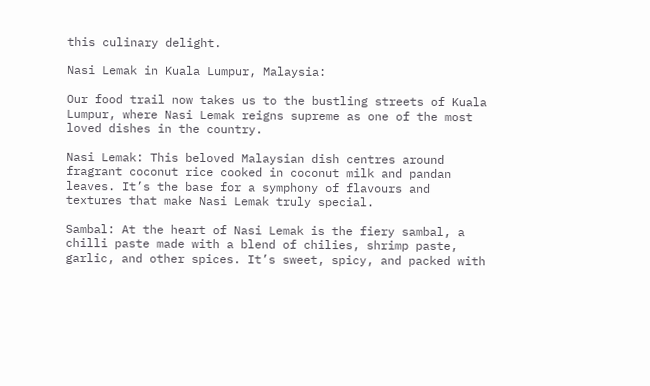this culinary delight.

Nasi Lemak in Kuala Lumpur, Malaysia:

Our food trail now takes us to the bustling streets of Kuala Lumpur, where Nasi Lemak reigns supreme as one of the most loved dishes in the country.

Nasi Lemak: This beloved Malaysian dish centres around fragrant coconut rice cooked in coconut milk and pandan leaves. It’s the base for a symphony of flavours and textures that make Nasi Lemak truly special.

Sambal: At the heart of Nasi Lemak is the fiery sambal, a chilli paste made with a blend of chilies, shrimp paste, garlic, and other spices. It’s sweet, spicy, and packed with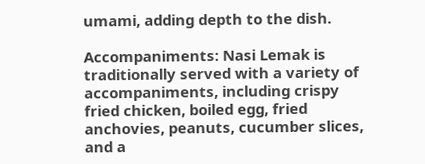umami, adding depth to the dish.

Accompaniments: Nasi Lemak is traditionally served with a variety of accompaniments, including crispy fried chicken, boiled egg, fried anchovies, peanuts, cucumber slices, and a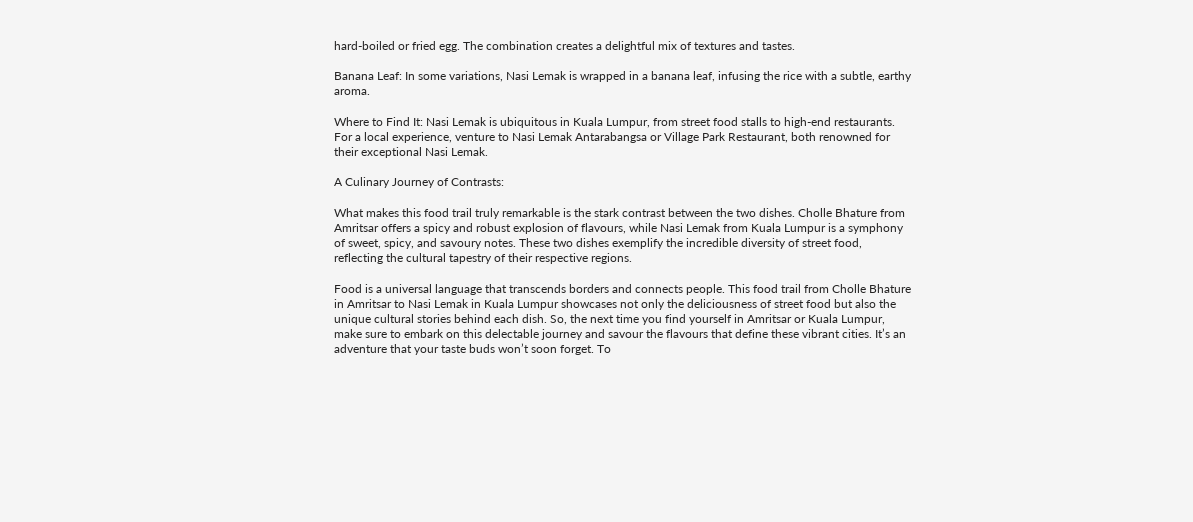hard-boiled or fried egg. The combination creates a delightful mix of textures and tastes.

Banana Leaf: In some variations, Nasi Lemak is wrapped in a banana leaf, infusing the rice with a subtle, earthy aroma.

Where to Find It: Nasi Lemak is ubiquitous in Kuala Lumpur, from street food stalls to high-end restaurants. For a local experience, venture to Nasi Lemak Antarabangsa or Village Park Restaurant, both renowned for their exceptional Nasi Lemak.

A Culinary Journey of Contrasts:

What makes this food trail truly remarkable is the stark contrast between the two dishes. Cholle Bhature from Amritsar offers a spicy and robust explosion of flavours, while Nasi Lemak from Kuala Lumpur is a symphony of sweet, spicy, and savoury notes. These two dishes exemplify the incredible diversity of street food, reflecting the cultural tapestry of their respective regions.

Food is a universal language that transcends borders and connects people. This food trail from Cholle Bhature in Amritsar to Nasi Lemak in Kuala Lumpur showcases not only the deliciousness of street food but also the unique cultural stories behind each dish. So, the next time you find yourself in Amritsar or Kuala Lumpur, make sure to embark on this delectable journey and savour the flavours that define these vibrant cities. It’s an adventure that your taste buds won’t soon forget. To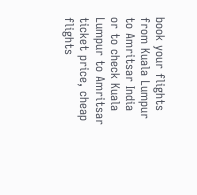book your flights from Kuala Lumpur to Amritsar India or to check Kuala Lumpur to Amritsar ticket price, cheap flights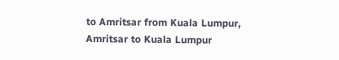to Amritsar from Kuala Lumpur, Amritsar to Kuala Lumpur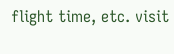flight time, etc. visit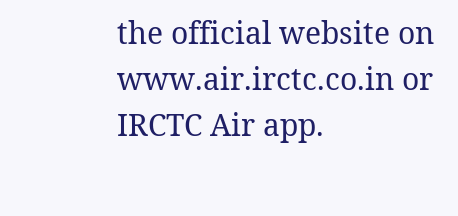the official website on www.air.irctc.co.in or IRCTC Air app.